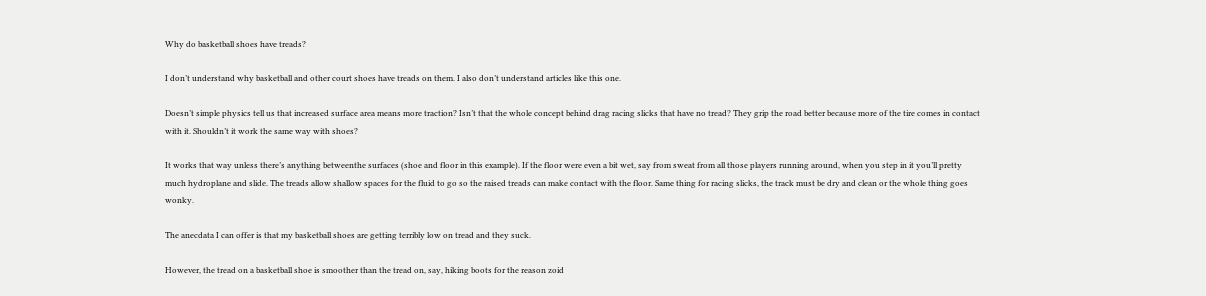Why do basketball shoes have treads?

I don’t understand why basketball and other court shoes have treads on them. I also don’t understand articles like this one.

Doesn’t simple physics tell us that increased surface area means more traction? Isn’t that the whole concept behind drag racing slicks that have no tread? They grip the road better because more of the tire comes in contact with it. Shouldn’t it work the same way with shoes?

It works that way unless there’s anything betweenthe surfaces (shoe and floor in this example). If the floor were even a bit wet, say from sweat from all those players running around, when you step in it you’ll pretty much hydroplane and slide. The treads allow shallow spaces for the fluid to go so the raised treads can make contact with the floor. Same thing for racing slicks, the track must be dry and clean or the whole thing goes wonky.

The anecdata I can offer is that my basketball shoes are getting terribly low on tread and they suck.

However, the tread on a basketball shoe is smoother than the tread on, say, hiking boots for the reason zoid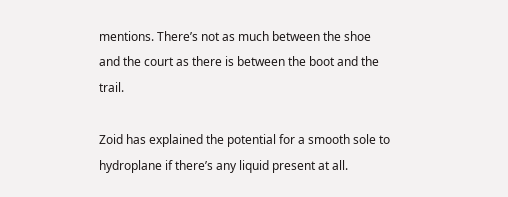mentions. There’s not as much between the shoe and the court as there is between the boot and the trail.

Zoid has explained the potential for a smooth sole to hydroplane if there’s any liquid present at all.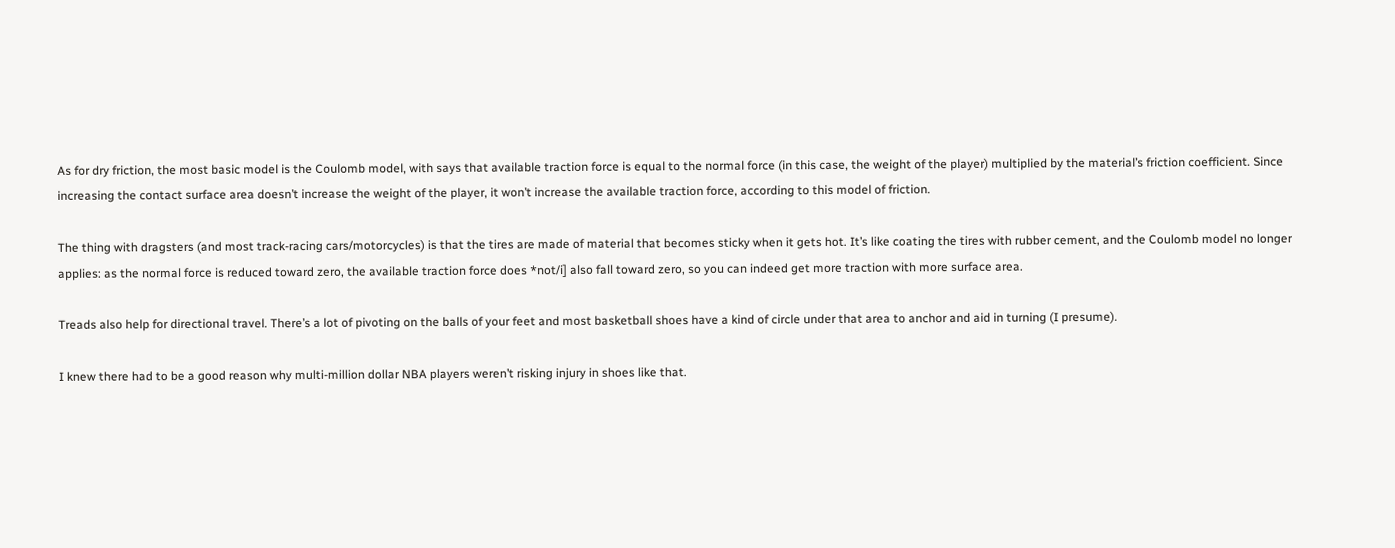As for dry friction, the most basic model is the Coulomb model, with says that available traction force is equal to the normal force (in this case, the weight of the player) multiplied by the material’s friction coefficient. Since increasing the contact surface area doesn’t increase the weight of the player, it won’t increase the available traction force, according to this model of friction.

The thing with dragsters (and most track-racing cars/motorcycles) is that the tires are made of material that becomes sticky when it gets hot. It’s like coating the tires with rubber cement, and the Coulomb model no longer applies: as the normal force is reduced toward zero, the available traction force does *not/i] also fall toward zero, so you can indeed get more traction with more surface area.

Treads also help for directional travel. There’s a lot of pivoting on the balls of your feet and most basketball shoes have a kind of circle under that area to anchor and aid in turning (I presume).

I knew there had to be a good reason why multi-million dollar NBA players weren’t risking injury in shoes like that.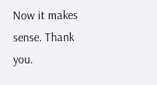Now it makes sense. Thank you.